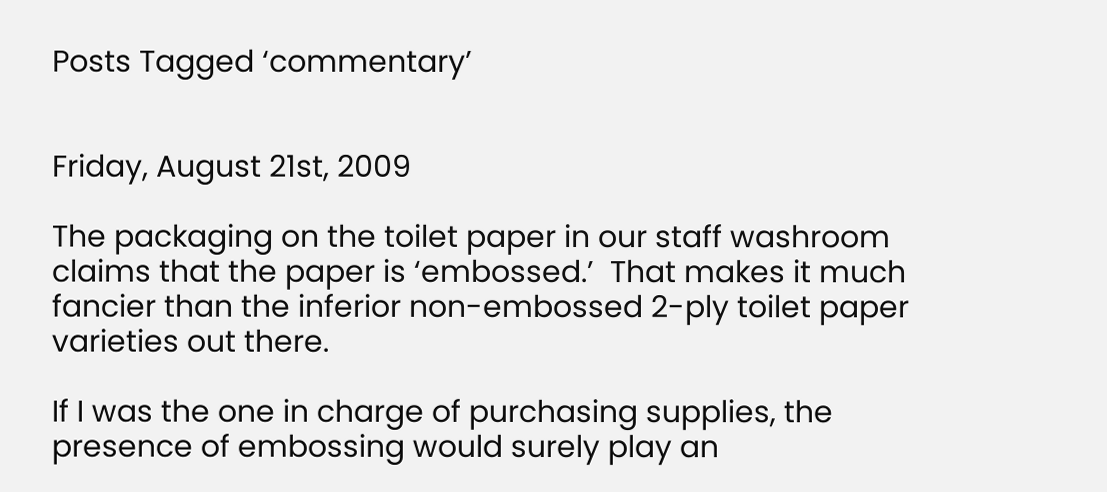Posts Tagged ‘commentary’


Friday, August 21st, 2009

The packaging on the toilet paper in our staff washroom claims that the paper is ‘embossed.’  That makes it much fancier than the inferior non-embossed 2-ply toilet paper varieties out there.

If I was the one in charge of purchasing supplies, the presence of embossing would surely play an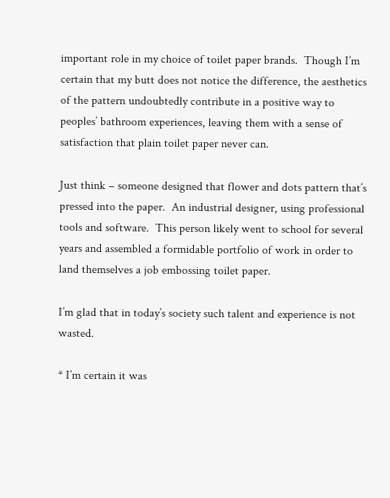important role in my choice of toilet paper brands.  Though I’m certain that my butt does not notice the difference, the aesthetics of the pattern undoubtedly contribute in a positive way to peoples’ bathroom experiences, leaving them with a sense of satisfaction that plain toilet paper never can.

Just think – someone designed that flower and dots pattern that’s pressed into the paper.  An industrial designer, using professional tools and software.  This person likely went to school for several years and assembled a formidable portfolio of work in order to land themselves a job embossing toilet paper.

I’m glad that in today’s society such talent and experience is not wasted.

* I’m certain it was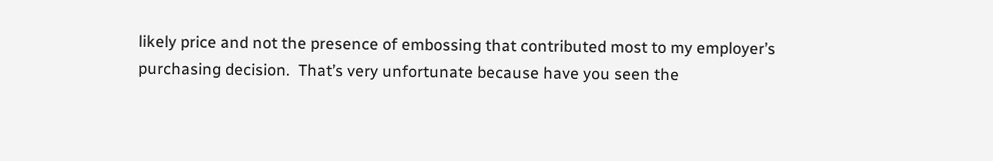likely price and not the presence of embossing that contributed most to my employer’s purchasing decision.  That’s very unfortunate because have you seen the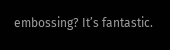embossing? It’s fantastic.